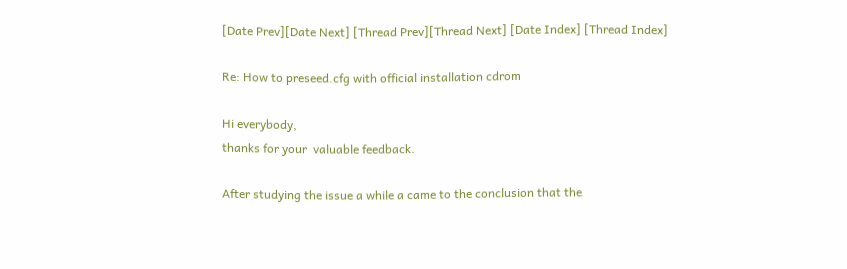[Date Prev][Date Next] [Thread Prev][Thread Next] [Date Index] [Thread Index]

Re: How to preseed.cfg with official installation cdrom

Hi everybody,
thanks for your  valuable feedback.

After studying the issue a while a came to the conclusion that the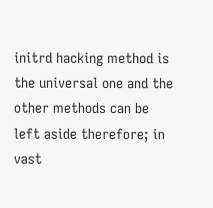initrd hacking method is the universal one and the other methods can be left aside therefore; in vast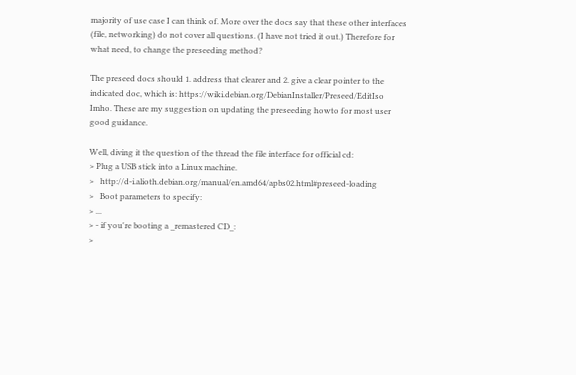majority of use case I can think of. More over the docs say that these other interfaces (file, networking) do not cover all questions. (I have not tried it out.) Therefore for what need, to change the preseeding method?

The preseed docs should 1. address that clearer and 2. give a clear pointer to the indicated doc, which is: https://wiki.debian.org/DebianInstaller/Preseed/EditIso
Imho. These are my suggestion on updating the preseeding howto for most user good guidance.

Well, diving it the question of the thread the file interface for official cd:
> Plug a USB stick into a Linux machine.
>   http://d-i.alioth.debian.org/manual/en.amd64/apbs02.html#preseed-loading
>   Boot parameters to specify:
> ...
> - if you're booting a _remastered CD_:
>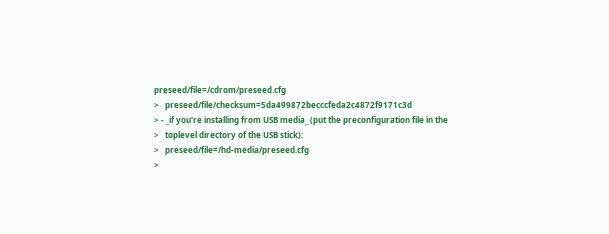preseed/file=/cdrom/preseed.cfg
>   preseed/file/checksum=5da499872becccfeda2c4872f9171c3d
> - _if you're installing from USB media_ (put the preconfiguration file in the
>   toplevel directory of the USB stick):
>   preseed/file=/hd-media/preseed.cfg
>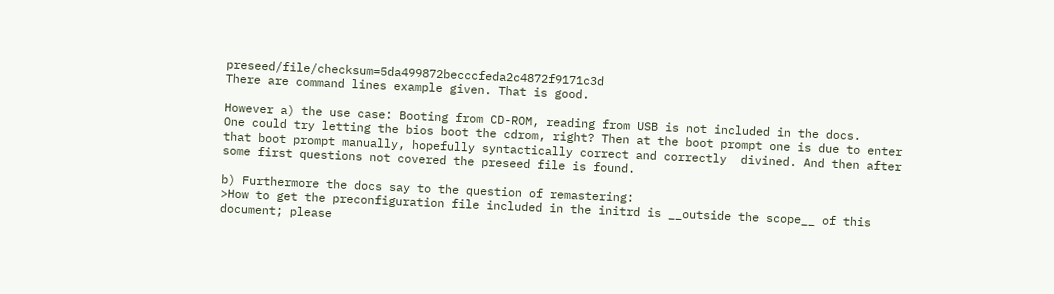preseed/file/checksum=5da499872becccfeda2c4872f9171c3d
There are command lines example given. That is good.

However a) the use case: Booting from CD-ROM, reading from USB is not included in the docs.
One could try letting the bios boot the cdrom, right? Then at the boot prompt one is due to enter that boot prompt manually, hopefully syntactically correct and correctly  divined. And then after some first questions not covered the preseed file is found.

b) Furthermore the docs say to the question of remastering:
>How to get the preconfiguration file included in the initrd is __outside the scope__ of this document; please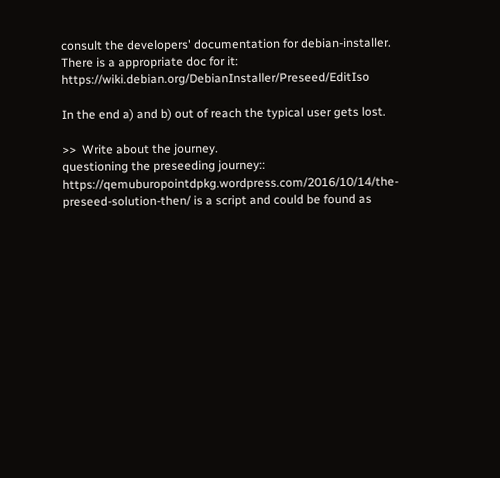consult the developers' documentation for debian-installer.
There is a appropriate doc for it: https://wiki.debian.org/DebianInstaller/Preseed/EditIso

In the end a) and b) out of reach the typical user gets lost.

>>  Write about the journey.
questioning the preseeding journey::
https://qemuburopointdpkg.wordpress.com/2016/10/14/the-preseed-solution-then/ is a script and could be found as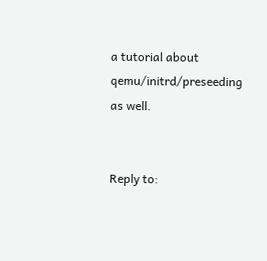a tutorial about qemu/initrd/preseeding as well.


Reply to: